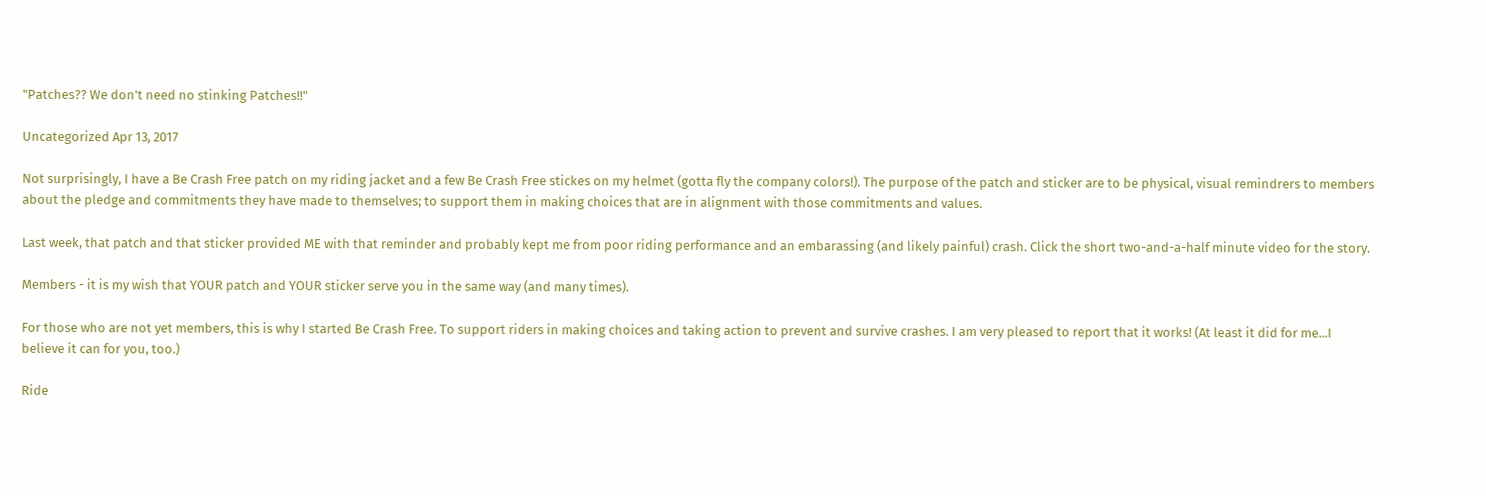"Patches?? We don't need no stinking Patches!!"

Uncategorized Apr 13, 2017

Not surprisingly, I have a Be Crash Free patch on my riding jacket and a few Be Crash Free stickes on my helmet (gotta fly the company colors!). The purpose of the patch and sticker are to be physical, visual remindrers to members about the pledge and commitments they have made to themselves; to support them in making choices that are in alignment with those commitments and values.

Last week, that patch and that sticker provided ME with that reminder and probably kept me from poor riding performance and an embarassing (and likely painful) crash. Click the short two-and-a-half minute video for the story.

Members - it is my wish that YOUR patch and YOUR sticker serve you in the same way (and many times).

For those who are not yet members, this is why I started Be Crash Free. To support riders in making choices and taking action to prevent and survive crashes. I am very pleased to report that it works! (At least it did for me...I believe it can for you, too.)

Ride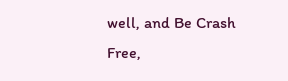well, and Be Crash Free,